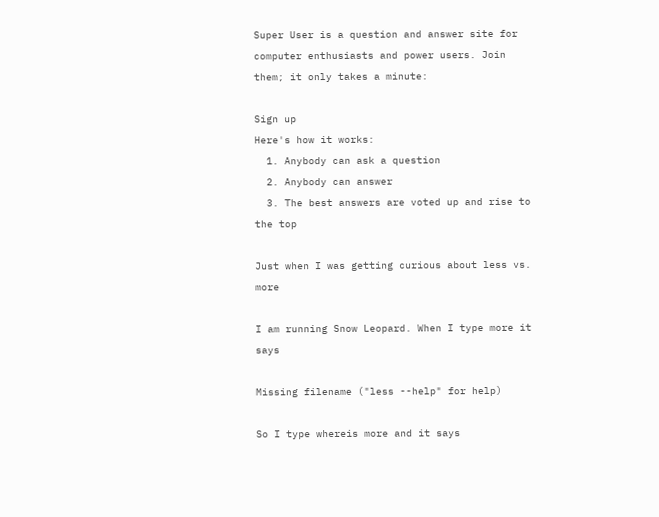Super User is a question and answer site for computer enthusiasts and power users. Join them; it only takes a minute:

Sign up
Here's how it works:
  1. Anybody can ask a question
  2. Anybody can answer
  3. The best answers are voted up and rise to the top

Just when I was getting curious about less vs. more

I am running Snow Leopard. When I type more it says

Missing filename ("less --help" for help)

So I type whereis more and it says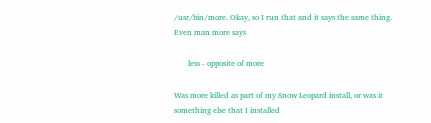/usr/bin/more. Okay, so I run that and it says the same thing. Even man more says

       less - opposite of more

Was more killed as part of my Snow Leopard install, or was it something else that I installed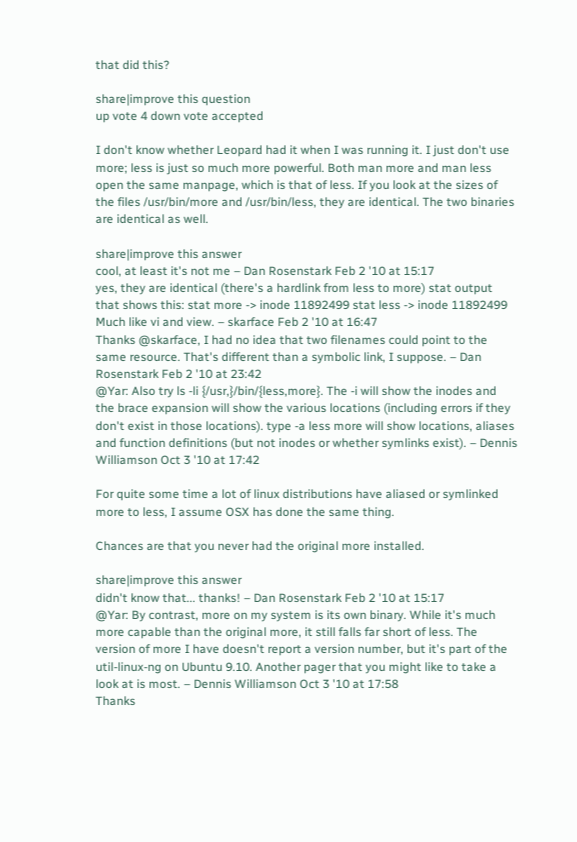that did this?

share|improve this question
up vote 4 down vote accepted

I don't know whether Leopard had it when I was running it. I just don't use more; less is just so much more powerful. Both man more and man less open the same manpage, which is that of less. If you look at the sizes of the files /usr/bin/more and /usr/bin/less, they are identical. The two binaries are identical as well.

share|improve this answer
cool, at least it's not me – Dan Rosenstark Feb 2 '10 at 15:17
yes, they are identical (there's a hardlink from less to more) stat output that shows this: stat more -> inode 11892499 stat less -> inode 11892499 Much like vi and view. – skarface Feb 2 '10 at 16:47
Thanks @skarface, I had no idea that two filenames could point to the same resource. That's different than a symbolic link, I suppose. – Dan Rosenstark Feb 2 '10 at 23:42
@Yar: Also try ls -li {/usr,}/bin/{less,more}. The -i will show the inodes and the brace expansion will show the various locations (including errors if they don't exist in those locations). type -a less more will show locations, aliases and function definitions (but not inodes or whether symlinks exist). – Dennis Williamson Oct 3 '10 at 17:42

For quite some time a lot of linux distributions have aliased or symlinked more to less, I assume OSX has done the same thing.

Chances are that you never had the original more installed.

share|improve this answer
didn't know that... thanks! – Dan Rosenstark Feb 2 '10 at 15:17
@Yar: By contrast, more on my system is its own binary. While it's much more capable than the original more, it still falls far short of less. The version of more I have doesn't report a version number, but it's part of the util-linux-ng on Ubuntu 9.10. Another pager that you might like to take a look at is most. – Dennis Williamson Oct 3 '10 at 17:58
Thanks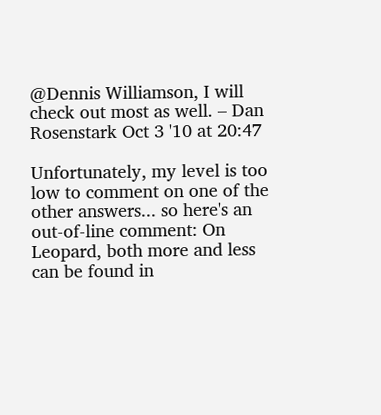@Dennis Williamson, I will check out most as well. – Dan Rosenstark Oct 3 '10 at 20:47

Unfortunately, my level is too low to comment on one of the other answers... so here's an out-of-line comment: On Leopard, both more and less can be found in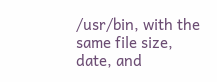/usr/bin, with the same file size, date, and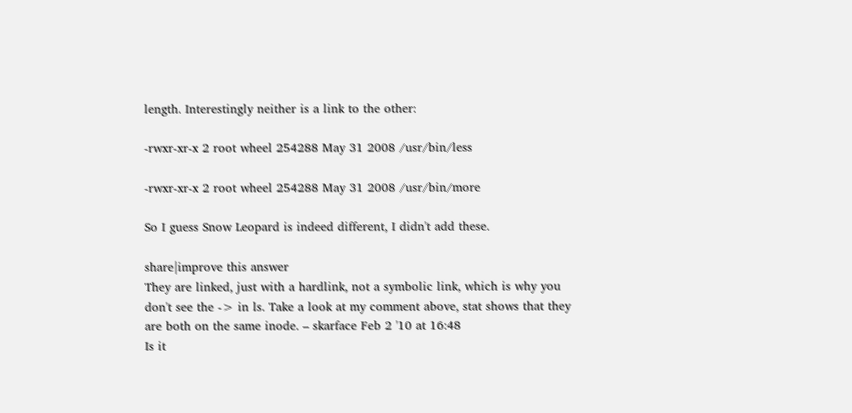length. Interestingly neither is a link to the other:

-rwxr-xr-x 2 root wheel 254288 May 31 2008 /usr/bin/less

-rwxr-xr-x 2 root wheel 254288 May 31 2008 /usr/bin/more

So I guess Snow Leopard is indeed different, I didn't add these.

share|improve this answer
They are linked, just with a hardlink, not a symbolic link, which is why you don't see the -> in ls. Take a look at my comment above, stat shows that they are both on the same inode. – skarface Feb 2 '10 at 16:48
Is it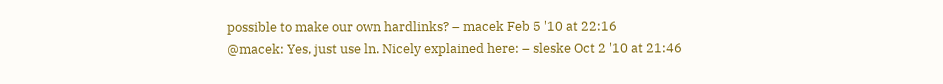possible to make our own hardlinks? – macek Feb 5 '10 at 22:16
@macek: Yes, just use ln. Nicely explained here: – sleske Oct 2 '10 at 21:46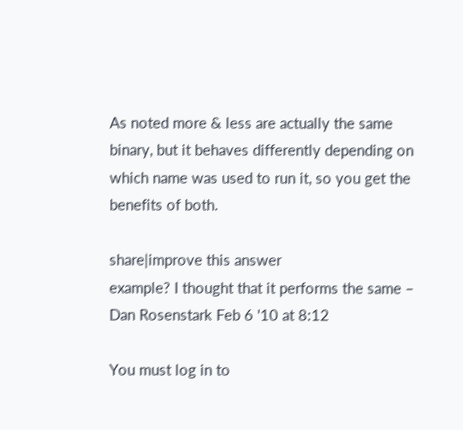As noted more & less are actually the same binary, but it behaves differently depending on which name was used to run it, so you get the benefits of both.

share|improve this answer
example? I thought that it performs the same – Dan Rosenstark Feb 6 '10 at 8:12

You must log in to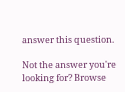answer this question.

Not the answer you're looking for? Browse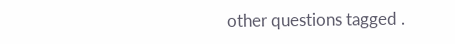other questions tagged .